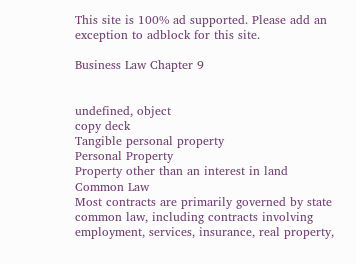This site is 100% ad supported. Please add an exception to adblock for this site.

Business Law Chapter 9


undefined, object
copy deck
Tangible personal property
Personal Property
Property other than an interest in land
Common Law
Most contracts are primarily governed by state common law, including contracts involving employment, services, insurance, real property,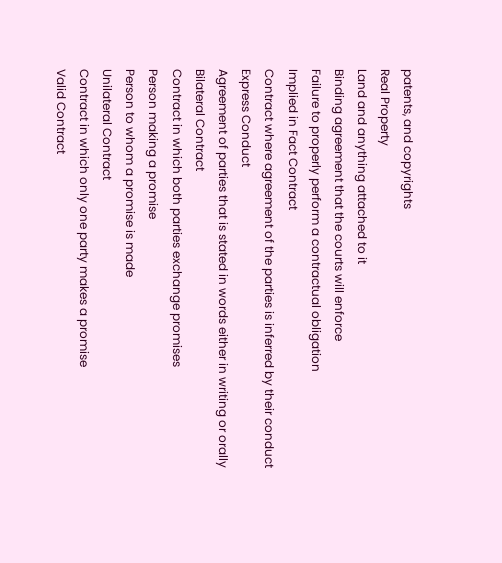patents, and copyrights
Real Property
Land and anything attached to it
Binding agreement that the courts will enforce
Failure to properly perform a contractual obligation
Implied in Fact Contract
Contract where agreement of the parties is inferred by their conduct
Express Conduct
Agreement of parties that is stated in words either in writing or orally
Bilateral Contract
Contract in which both parties exchange promises
Person making a promise
Person to whom a promise is made
Unilateral Contract
Contract in which only one party makes a promise
Valid Contract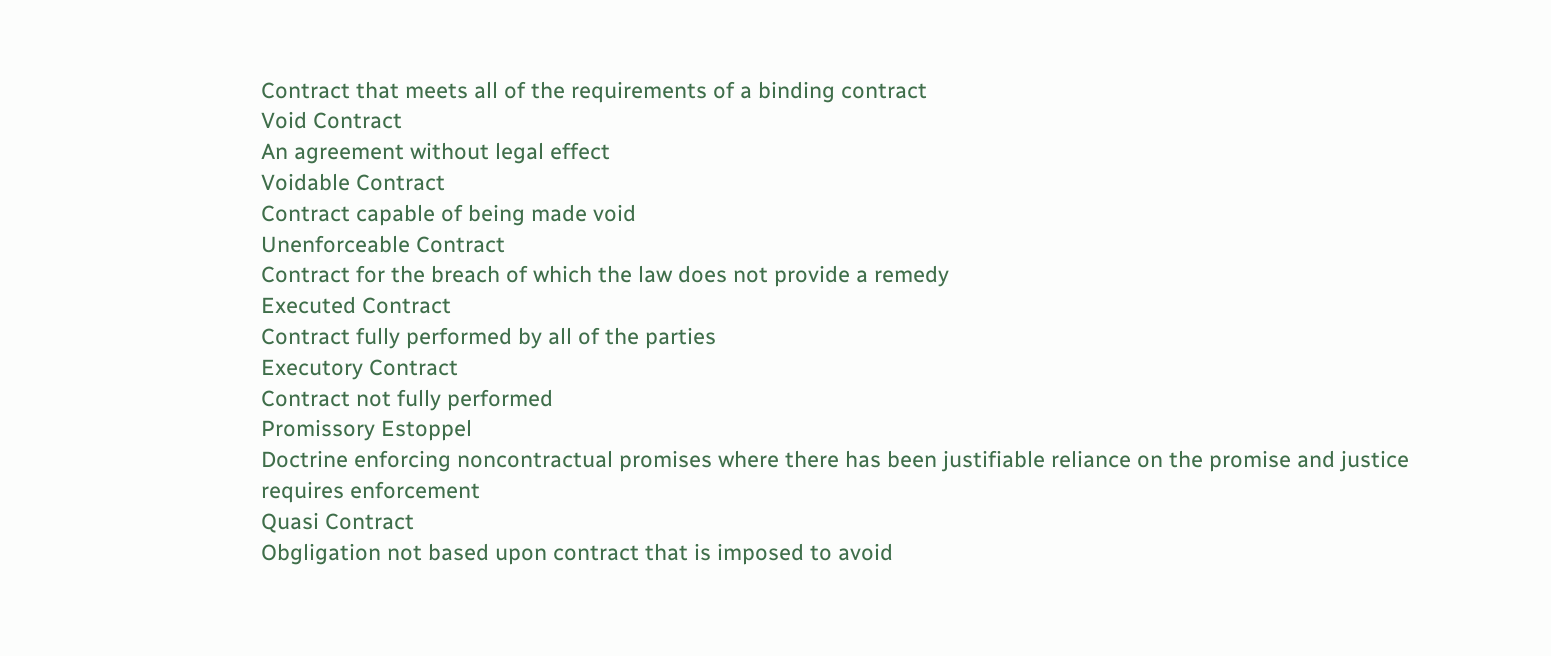Contract that meets all of the requirements of a binding contract
Void Contract
An agreement without legal effect
Voidable Contract
Contract capable of being made void
Unenforceable Contract
Contract for the breach of which the law does not provide a remedy
Executed Contract
Contract fully performed by all of the parties
Executory Contract
Contract not fully performed
Promissory Estoppel
Doctrine enforcing noncontractual promises where there has been justifiable reliance on the promise and justice requires enforcement
Quasi Contract
Obgligation not based upon contract that is imposed to avoid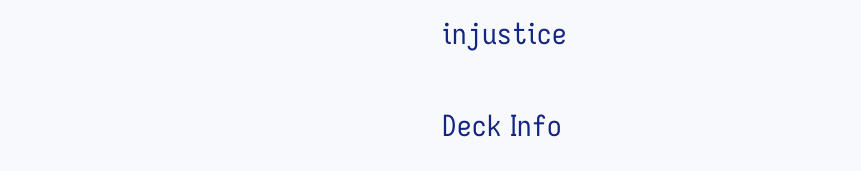injustice

Deck Info